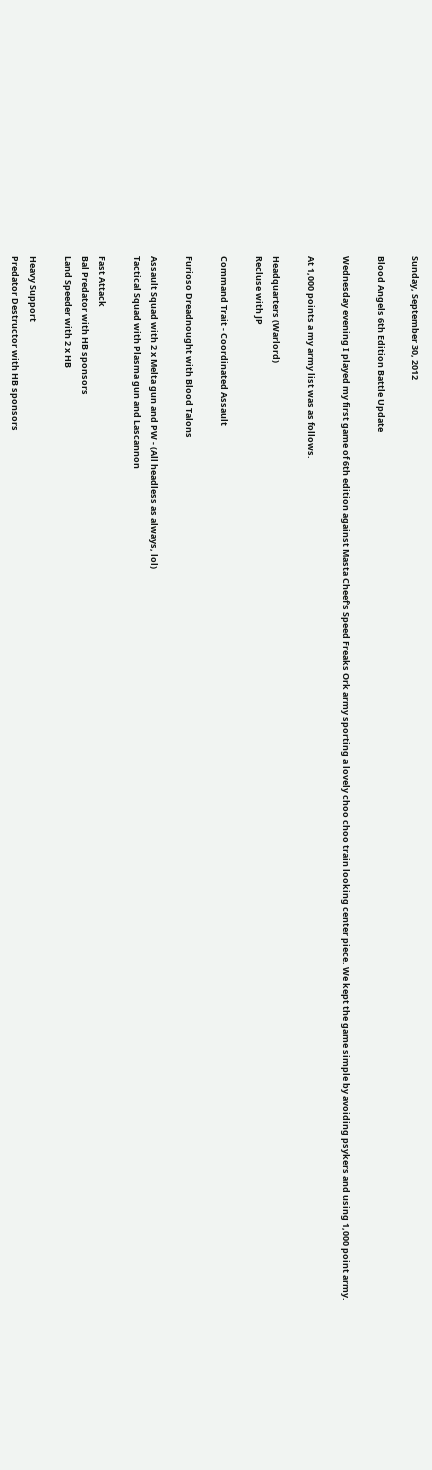Sunday, September 30, 2012

Blood Angels 6th Edition Battle Update

Wednesday evening I played my first game of 6th edition against Masta Cheef's Speed Freaks Ork army sporting a lovely choo choo train looking center piece. We kept the game simple by avoiding psykers and using 1,000 point army.

At 1,000 points a my army list was as follows.

Headquarters (Warlord)
Recluse with JP

Command Trait - Coordinated Assault

Furioso Dreadnought with Blood Talons

Assault Squad with 2 x Melta gun and PW - (All headless as always, lol)
Tactical Squad with Plasma gun and Lascannon

Fast Attack
Bal Predator with HB sponsors
Land Speeder with 2 x HB

Heavy Support
Predator Destructor with HB sponsors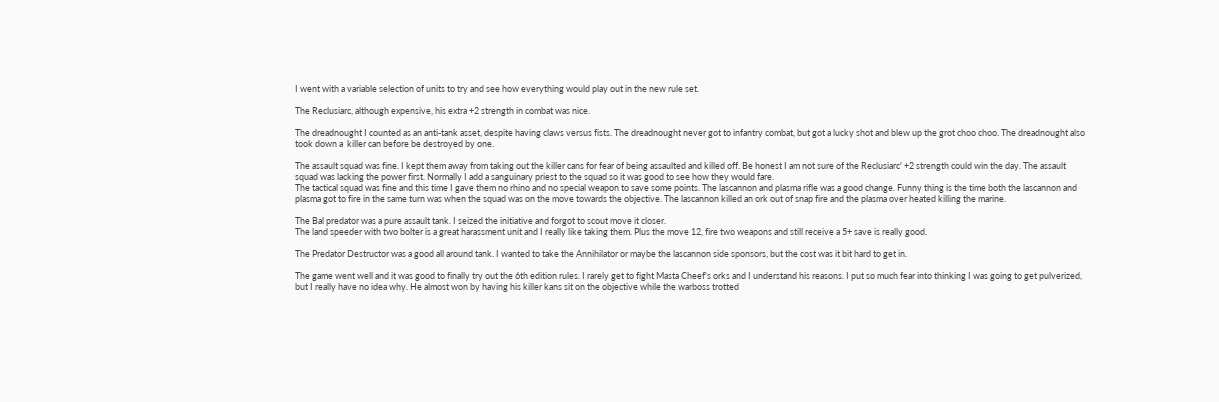I went with a variable selection of units to try and see how everything would play out in the new rule set.

The Reclusiarc, although expensive, his extra +2 strength in combat was nice.

The dreadnought I counted as an anti-tank asset, despite having claws versus fists. The dreadnought never got to infantry combat, but got a lucky shot and blew up the grot choo choo. The dreadnought also took down a  killer can before be destroyed by one.

The assault squad was fine. I kept them away from taking out the killer cans for fear of being assaulted and killed off. Be honest I am not sure of the Reclusiarc' +2 strength could win the day. The assault squad was lacking the power first. Normally I add a sanguinary priest to the squad so it was good to see how they would fare.
The tactical squad was fine and this time I gave them no rhino and no special weapon to save some points. The lascannon and plasma rifle was a good change. Funny thing is the time both the lascannon and plasma got to fire in the same turn was when the squad was on the move towards the objective. The lascannon killed an ork out of snap fire and the plasma over heated killing the marine.

The Bal predator was a pure assault tank. I seized the initiative and forgot to scout move it closer.
The land speeder with two bolter is a great harassment unit and I really like taking them. Plus the move 12, fire two weapons and still receive a 5+ save is really good.

The Predator Destructor was a good all around tank. I wanted to take the Annihilator or maybe the lascannon side sponsors, but the cost was it bit hard to get in.

The game went well and it was good to finally try out the 6th edition rules. I rarely get to fight Masta Cheef's orks and I understand his reasons. I put so much fear into thinking I was going to get pulverized, but I really have no idea why. He almost won by having his killer kans sit on the objective while the warboss trotted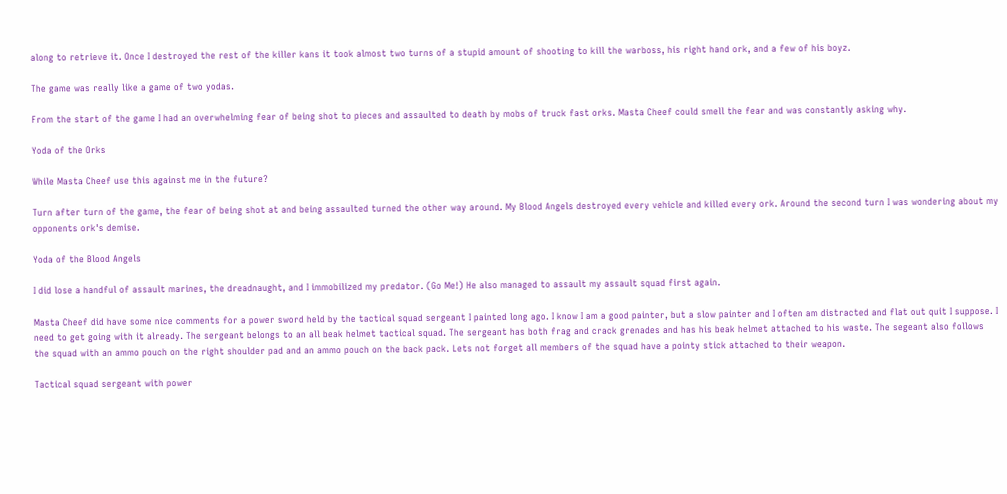along to retrieve it. Once I destroyed the rest of the killer kans it took almost two turns of a stupid amount of shooting to kill the warboss, his right hand ork, and a few of his boyz.

The game was really like a game of two yodas.

From the start of the game I had an overwhelming fear of being shot to pieces and assaulted to death by mobs of truck fast orks. Masta Cheef could smell the fear and was constantly asking why.

Yoda of the Orks

While Masta Cheef use this against me in the future?

Turn after turn of the game, the fear of being shot at and being assaulted turned the other way around. My Blood Angels destroyed every vehicle and killed every ork. Around the second turn I was wondering about my opponents ork's demise.

Yoda of the Blood Angels

I did lose a handful of assault marines, the dreadnaught, and I immobilized my predator. (Go Me!) He also managed to assault my assault squad first again.

Masta Cheef did have some nice comments for a power sword held by the tactical squad sergeant I painted long ago. I know I am a good painter, but a slow painter and I often am distracted and flat out quit I suppose. I need to get going with it already. The sergeant belongs to an all beak helmet tactical squad. The sergeant has both frag and crack grenades and has his beak helmet attached to his waste. The segeant also follows the squad with an ammo pouch on the right shoulder pad and an ammo pouch on the back pack. Lets not forget all members of the squad have a pointy stick attached to their weapon.

Tactical squad sergeant with power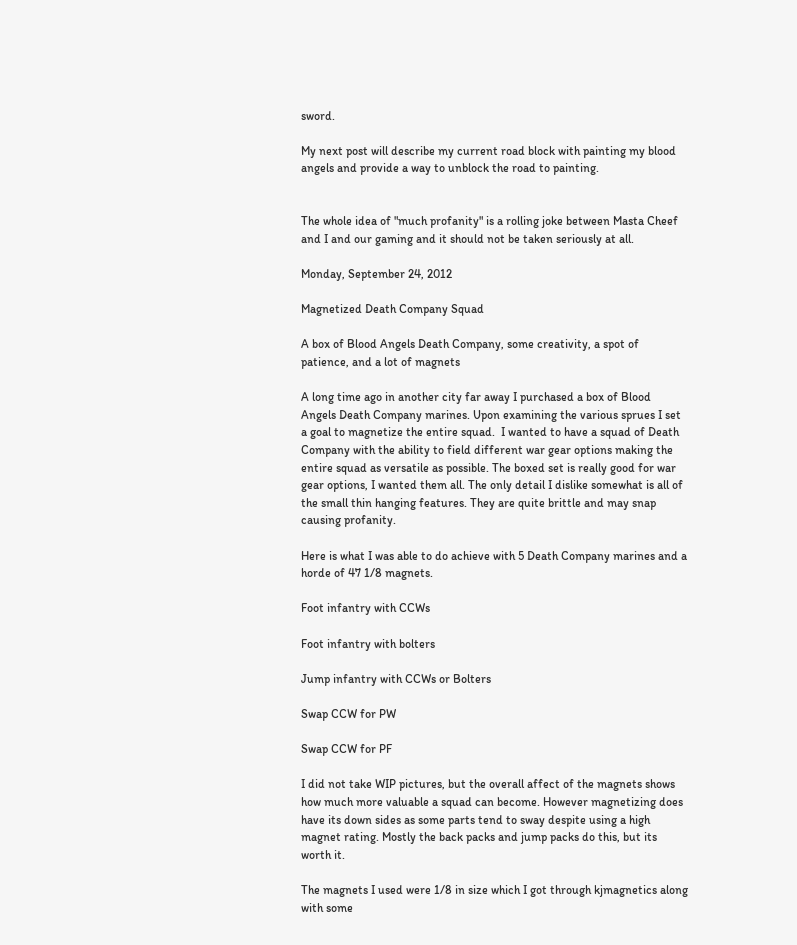sword.

My next post will describe my current road block with painting my blood angels and provide a way to unblock the road to painting.


The whole idea of "much profanity" is a rolling joke between Masta Cheef and I and our gaming and it should not be taken seriously at all.

Monday, September 24, 2012

Magnetized Death Company Squad

A box of Blood Angels Death Company, some creativity, a spot of patience, and a lot of magnets

A long time ago in another city far away I purchased a box of Blood Angels Death Company marines. Upon examining the various sprues I set a goal to magnetize the entire squad.  I wanted to have a squad of Death Company with the ability to field different war gear options making the entire squad as versatile as possible. The boxed set is really good for war gear options, I wanted them all. The only detail I dislike somewhat is all of the small thin hanging features. They are quite brittle and may snap causing profanity.

Here is what I was able to do achieve with 5 Death Company marines and a horde of 47 1/8 magnets.

Foot infantry with CCWs

Foot infantry with bolters

Jump infantry with CCWs or Bolters

Swap CCW for PW

Swap CCW for PF

I did not take WIP pictures, but the overall affect of the magnets shows how much more valuable a squad can become. However magnetizing does have its down sides as some parts tend to sway despite using a high magnet rating. Mostly the back packs and jump packs do this, but its worth it.

The magnets I used were 1/8 in size which I got through kjmagnetics along with some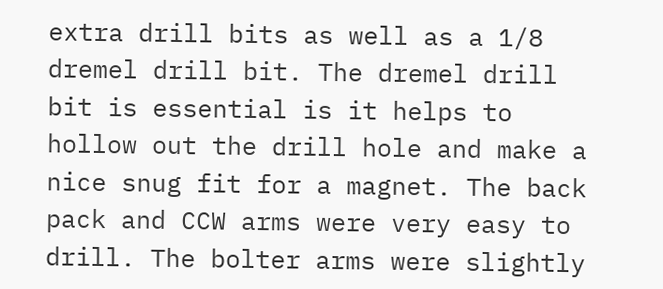extra drill bits as well as a 1/8 dremel drill bit. The dremel drill bit is essential is it helps to hollow out the drill hole and make a nice snug fit for a magnet. The back pack and CCW arms were very easy to drill. The bolter arms were slightly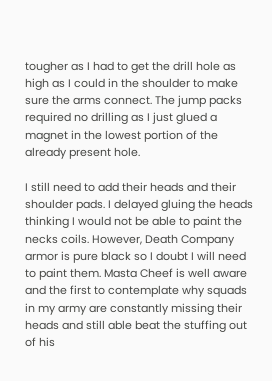tougher as I had to get the drill hole as high as I could in the shoulder to make sure the arms connect. The jump packs required no drilling as I just glued a magnet in the lowest portion of the already present hole.

I still need to add their heads and their shoulder pads. I delayed gluing the heads thinking I would not be able to paint the necks coils. However, Death Company armor is pure black so I doubt I will need to paint them. Masta Cheef is well aware and the first to contemplate why squads in my army are constantly missing their heads and still able beat the stuffing out of his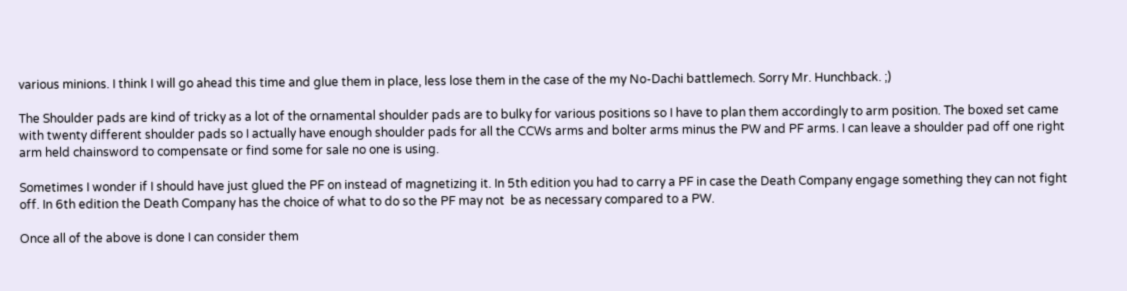various minions. I think I will go ahead this time and glue them in place, less lose them in the case of the my No-Dachi battlemech. Sorry Mr. Hunchback. ;)

The Shoulder pads are kind of tricky as a lot of the ornamental shoulder pads are to bulky for various positions so I have to plan them accordingly to arm position. The boxed set came with twenty different shoulder pads so I actually have enough shoulder pads for all the CCWs arms and bolter arms minus the PW and PF arms. I can leave a shoulder pad off one right arm held chainsword to compensate or find some for sale no one is using.

Sometimes I wonder if I should have just glued the PF on instead of magnetizing it. In 5th edition you had to carry a PF in case the Death Company engage something they can not fight off. In 6th edition the Death Company has the choice of what to do so the PF may not  be as necessary compared to a PW.

Once all of the above is done I can consider them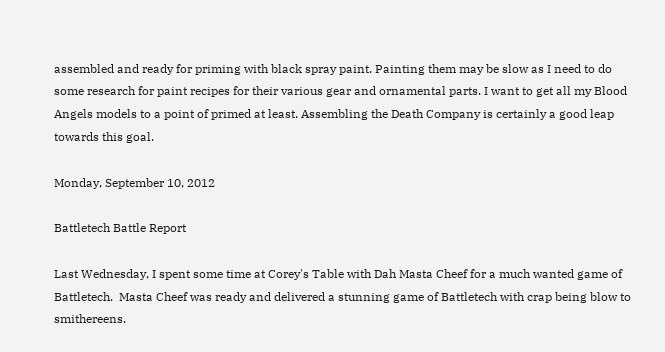assembled and ready for priming with black spray paint. Painting them may be slow as I need to do some research for paint recipes for their various gear and ornamental parts. I want to get all my Blood Angels models to a point of primed at least. Assembling the Death Company is certainly a good leap towards this goal.

Monday, September 10, 2012

Battletech Battle Report

Last Wednesday, I spent some time at Corey's Table with Dah Masta Cheef for a much wanted game of Battletech.  Masta Cheef was ready and delivered a stunning game of Battletech with crap being blow to smithereens.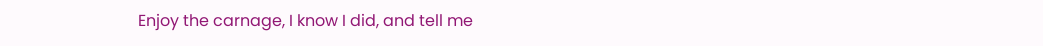Enjoy the carnage, I know I did, and tell me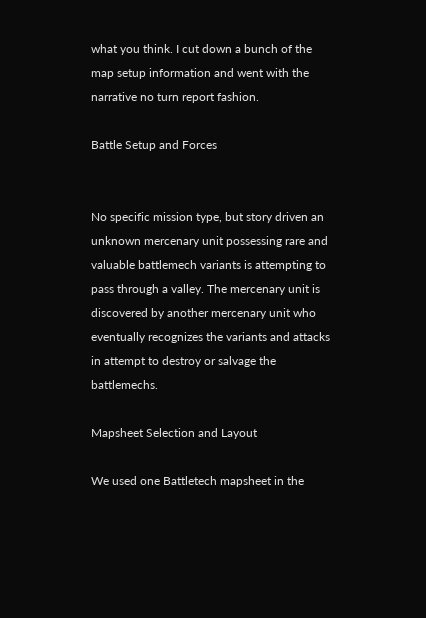what you think. I cut down a bunch of the map setup information and went with the narrative no turn report fashion.

Battle Setup and Forces


No specific mission type, but story driven an unknown mercenary unit possessing rare and valuable battlemech variants is attempting to pass through a valley. The mercenary unit is discovered by another mercenary unit who eventually recognizes the variants and attacks in attempt to destroy or salvage the battlemechs.

Mapsheet Selection and Layout

We used one Battletech mapsheet in the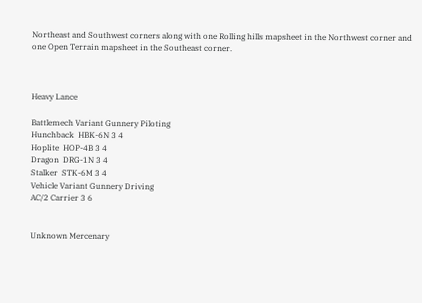Northeast and Southwest corners along with one Rolling hills mapsheet in the Northwest corner and one Open Terrain mapsheet in the Southeast corner.



Heavy Lance

Battlemech Variant Gunnery Piloting
Hunchback  HBK-6N 3 4
Hoplite  HOP-4B 3 4
Dragon  DRG-1N 3 4
Stalker  STK-6M 3 4
Vehicle Variant Gunnery Driving
AC/2 Carrier 3 6


Unknown Mercenary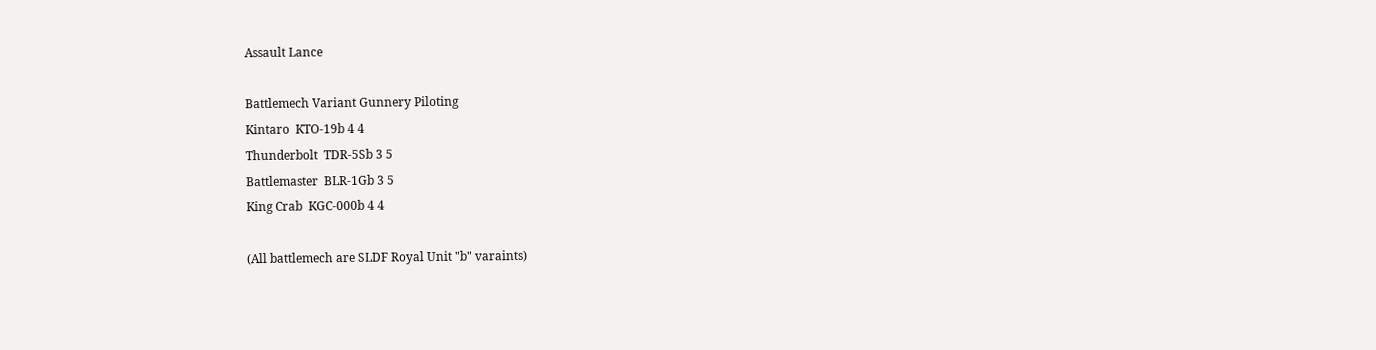Assault Lance

Battlemech Variant Gunnery Piloting
Kintaro  KTO-19b 4 4
Thunderbolt  TDR-5Sb 3 5
Battlemaster  BLR-1Gb 3 5
King Crab  KGC-000b 4 4

(All battlemech are SLDF Royal Unit "b" varaints)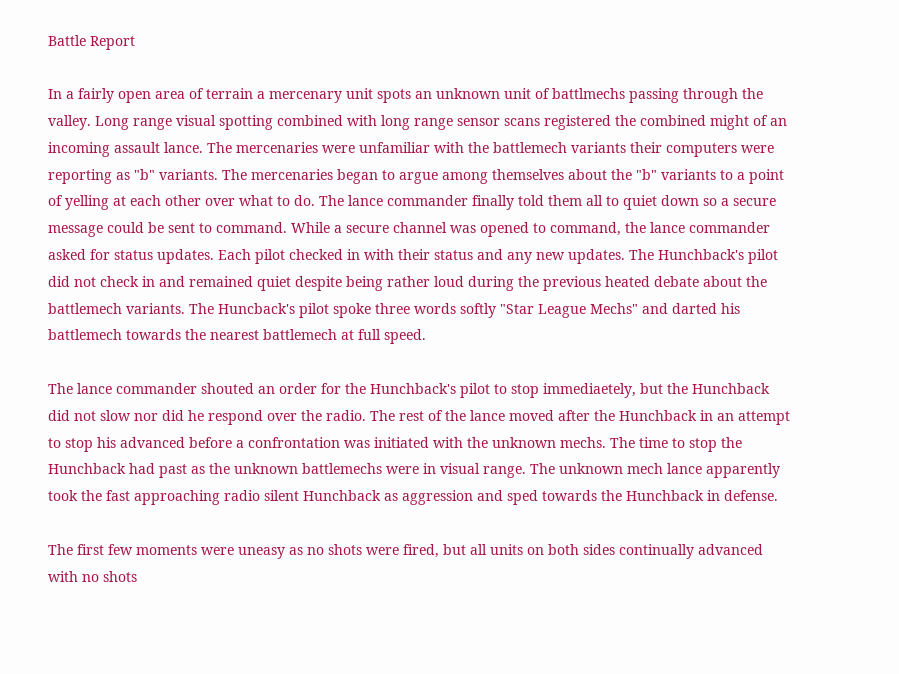Battle Report

In a fairly open area of terrain a mercenary unit spots an unknown unit of battlmechs passing through the valley. Long range visual spotting combined with long range sensor scans registered the combined might of an incoming assault lance. The mercenaries were unfamiliar with the battlemech variants their computers were reporting as "b" variants. The mercenaries began to argue among themselves about the "b" variants to a point of yelling at each other over what to do. The lance commander finally told them all to quiet down so a secure message could be sent to command. While a secure channel was opened to command, the lance commander asked for status updates. Each pilot checked in with their status and any new updates. The Hunchback's pilot did not check in and remained quiet despite being rather loud during the previous heated debate about the battlemech variants. The Huncback's pilot spoke three words softly "Star League Mechs" and darted his battlemech towards the nearest battlemech at full speed.

The lance commander shouted an order for the Hunchback's pilot to stop immediaetely, but the Hunchback did not slow nor did he respond over the radio. The rest of the lance moved after the Hunchback in an attempt to stop his advanced before a confrontation was initiated with the unknown mechs. The time to stop the Hunchback had past as the unknown battlemechs were in visual range. The unknown mech lance apparently took the fast approaching radio silent Hunchback as aggression and sped towards the Hunchback in defense.

The first few moments were uneasy as no shots were fired, but all units on both sides continually advanced with no shots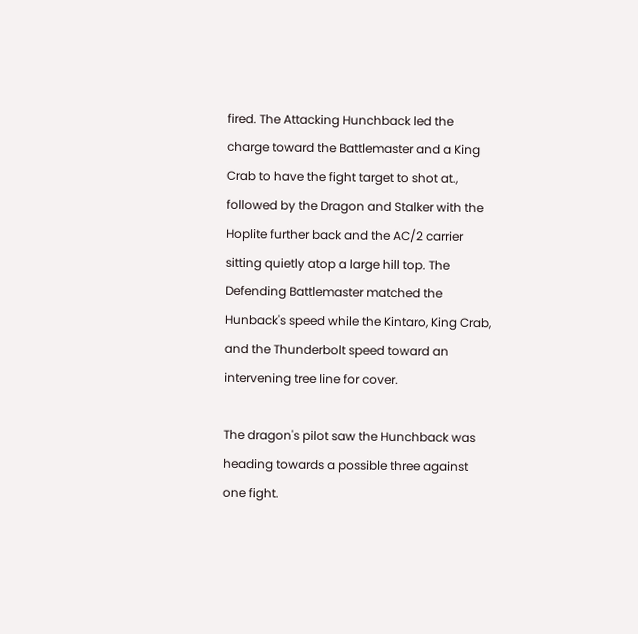fired. The Attacking Hunchback led the charge toward the Battlemaster and a King Crab to have the fight target to shot at., followed by the Dragon and Stalker with the Hoplite further back and the AC/2 carrier sitting quietly atop a large hill top. The Defending Battlemaster matched the Hunback's speed while the Kintaro, King Crab, and the Thunderbolt speed toward an intervening tree line for cover.

The dragon's pilot saw the Hunchback was heading towards a possible three against one fight.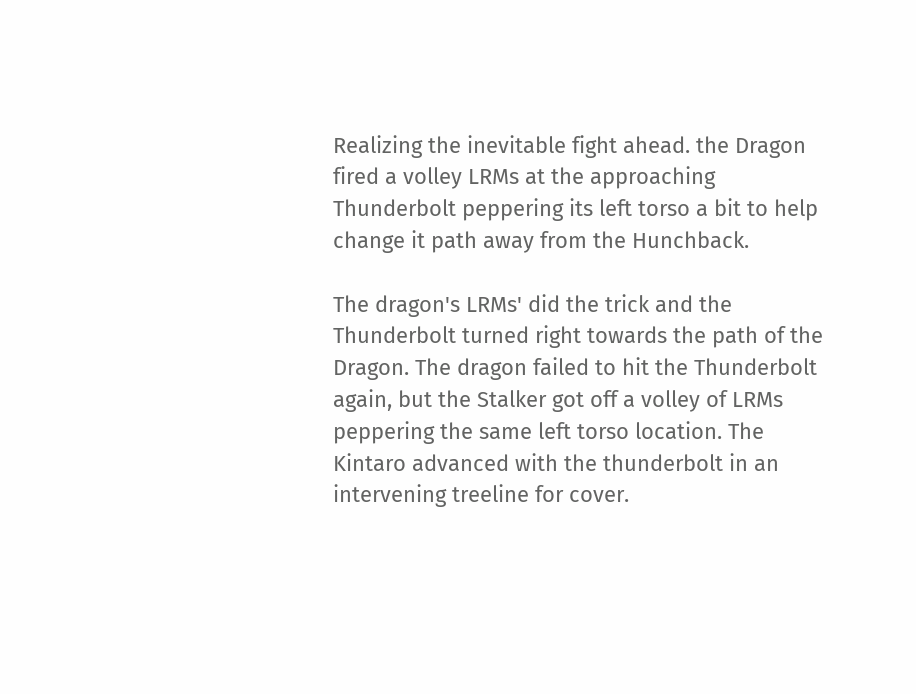Realizing the inevitable fight ahead. the Dragon fired a volley LRMs at the approaching Thunderbolt peppering its left torso a bit to help change it path away from the Hunchback.

The dragon's LRMs' did the trick and the Thunderbolt turned right towards the path of the Dragon. The dragon failed to hit the Thunderbolt again, but the Stalker got off a volley of LRMs peppering the same left torso location. The Kintaro advanced with the thunderbolt in an intervening treeline for cover.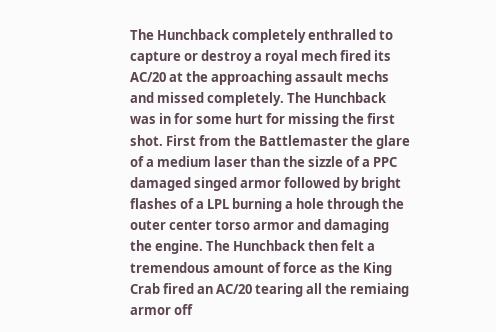The Hunchback completely enthralled to capture or destroy a royal mech fired its AC/20 at the approaching assault mechs and missed completely. The Hunchback was in for some hurt for missing the first shot. First from the Battlemaster the glare of a medium laser than the sizzle of a PPC damaged singed armor followed by bright flashes of a LPL burning a hole through the outer center torso armor and damaging the engine. The Hunchback then felt a tremendous amount of force as the King Crab fired an AC/20 tearing all the remiaing armor off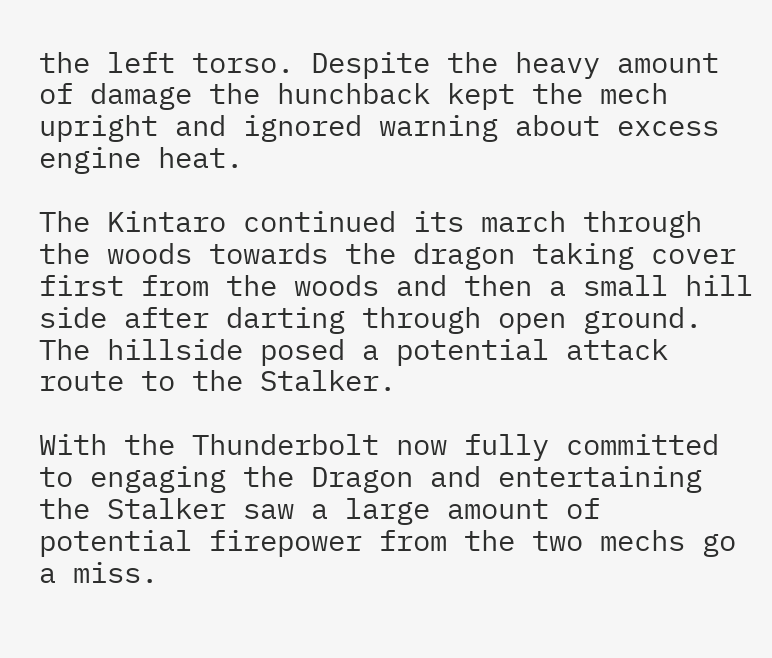the left torso. Despite the heavy amount of damage the hunchback kept the mech upright and ignored warning about excess engine heat.

The Kintaro continued its march through the woods towards the dragon taking cover first from the woods and then a small hill side after darting through open ground. The hillside posed a potential attack route to the Stalker.

With the Thunderbolt now fully committed to engaging the Dragon and entertaining the Stalker saw a large amount of potential firepower from the two mechs go a miss.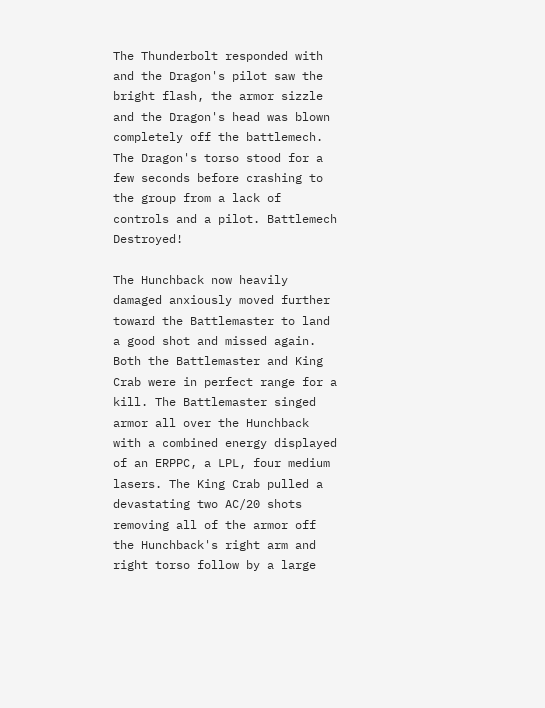The Thunderbolt responded with and the Dragon's pilot saw the bright flash, the armor sizzle and the Dragon's head was blown completely off the battlemech. The Dragon's torso stood for a few seconds before crashing to the group from a lack of controls and a pilot. Battlemech Destroyed!

The Hunchback now heavily damaged anxiously moved further toward the Battlemaster to land a good shot and missed again. Both the Battlemaster and King Crab were in perfect range for a kill. The Battlemaster singed armor all over the Hunchback with a combined energy displayed of an ERPPC, a LPL, four medium lasers. The King Crab pulled a devastating two AC/20 shots removing all of the armor off the Hunchback's right arm and right torso follow by a large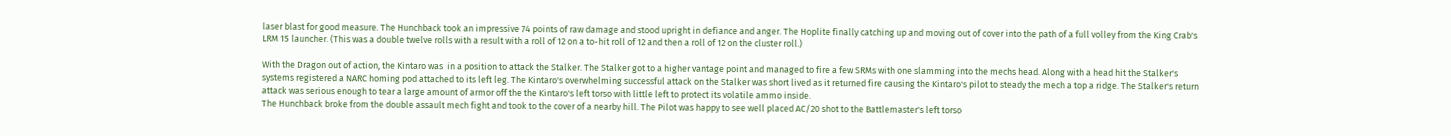laser blast for good measure. The Hunchback took an impressive 74 points of raw damage and stood upright in defiance and anger. The Hoplite finally catching up and moving out of cover into the path of a full volley from the King Crab's LRM 15 launcher. (This was a double twelve rolls with a result with a roll of 12 on a to-hit roll of 12 and then a roll of 12 on the cluster roll.)

With the Dragon out of action, the Kintaro was  in a position to attack the Stalker. The Stalker got to a higher vantage point and managed to fire a few SRMs with one slamming into the mechs head. Along with a head hit the Stalker's systems registered a NARC homing pod attached to its left leg. The Kintaro's overwhelming successful attack on the Stalker was short lived as it returned fire causing the Kintaro's pilot to steady the mech a top a ridge. The Stalker's return attack was serious enough to tear a large amount of armor off the the Kintaro's left torso with little left to protect its volatile ammo inside.
The Hunchback broke from the double assault mech fight and took to the cover of a nearby hill. The Pilot was happy to see well placed AC/20 shot to the Battlemaster's left torso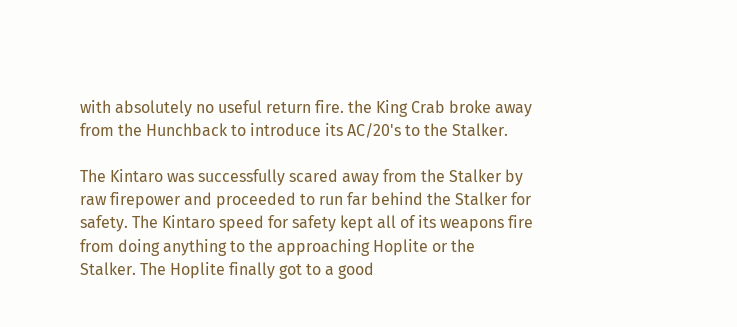with absolutely no useful return fire. the King Crab broke away from the Hunchback to introduce its AC/20's to the Stalker.

The Kintaro was successfully scared away from the Stalker by raw firepower and proceeded to run far behind the Stalker for safety. The Kintaro speed for safety kept all of its weapons fire from doing anything to the approaching Hoplite or the Stalker. The Hoplite finally got to a good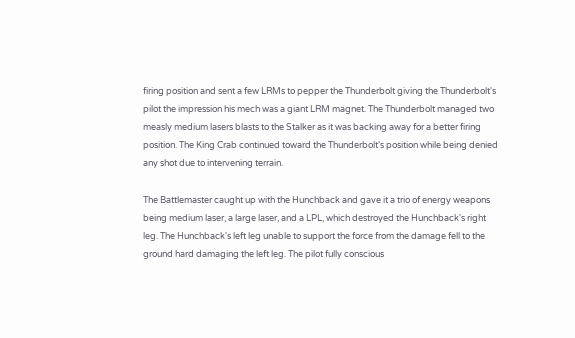firing position and sent a few LRMs to pepper the Thunderbolt giving the Thunderbolt's pilot the impression his mech was a giant LRM magnet. The Thunderbolt managed two measly medium lasers blasts to the Stalker as it was backing away for a better firing position. The King Crab continued toward the Thunderbolt's position while being denied any shot due to intervening terrain.

The Battlemaster caught up with the Hunchback and gave it a trio of energy weapons being medium laser, a large laser, and a LPL, which destroyed the Hunchback's right leg. The Hunchback's left leg unable to support the force from the damage fell to the ground hard damaging the left leg. The pilot fully conscious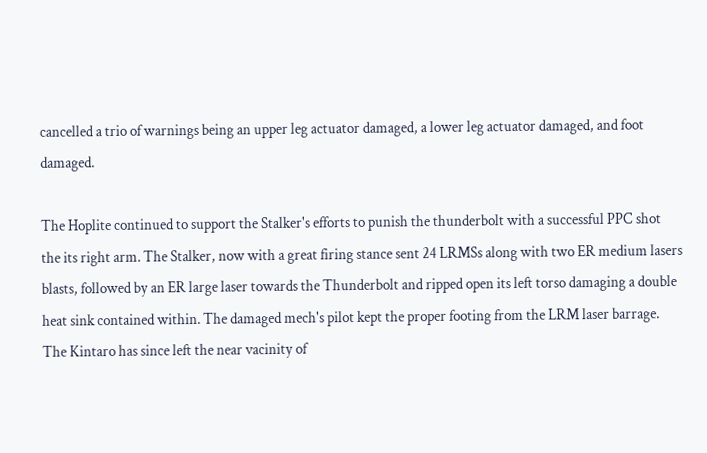cancelled a trio of warnings being an upper leg actuator damaged, a lower leg actuator damaged, and foot damaged.

The Hoplite continued to support the Stalker's efforts to punish the thunderbolt with a successful PPC shot the its right arm. The Stalker, now with a great firing stance sent 24 LRMSs along with two ER medium lasers blasts, followed by an ER large laser towards the Thunderbolt and ripped open its left torso damaging a double heat sink contained within. The damaged mech's pilot kept the proper footing from the LRM laser barrage. The Kintaro has since left the near vacinity of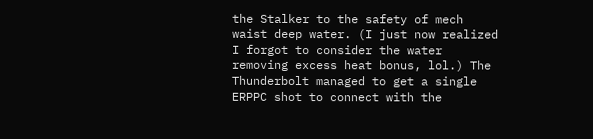the Stalker to the safety of mech waist deep water. (I just now realized I forgot to consider the water removing excess heat bonus, lol.) The Thunderbolt managed to get a single ERPPC shot to connect with the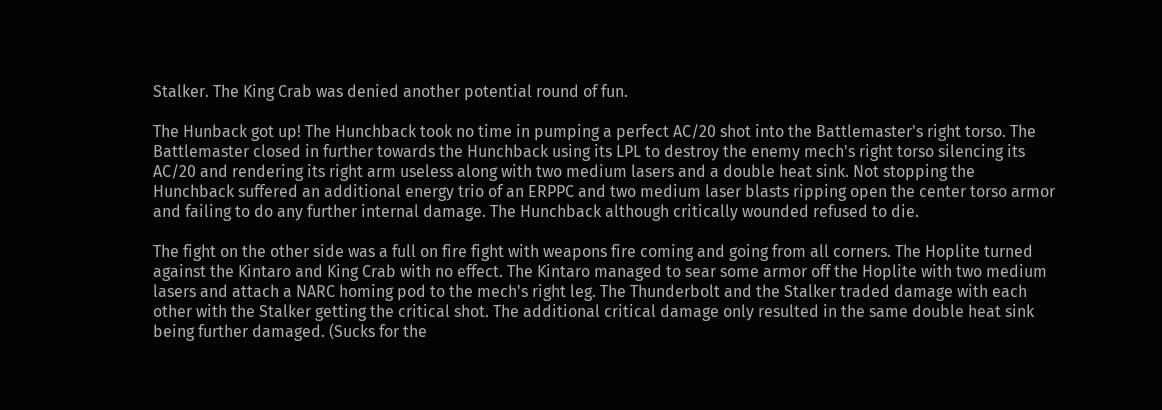Stalker. The King Crab was denied another potential round of fun.

The Hunback got up! The Hunchback took no time in pumping a perfect AC/20 shot into the Battlemaster's right torso. The Battlemaster closed in further towards the Hunchback using its LPL to destroy the enemy mech's right torso silencing its AC/20 and rendering its right arm useless along with two medium lasers and a double heat sink. Not stopping the Hunchback suffered an additional energy trio of an ERPPC and two medium laser blasts ripping open the center torso armor and failing to do any further internal damage. The Hunchback although critically wounded refused to die.

The fight on the other side was a full on fire fight with weapons fire coming and going from all corners. The Hoplite turned against the Kintaro and King Crab with no effect. The Kintaro managed to sear some armor off the Hoplite with two medium lasers and attach a NARC homing pod to the mech's right leg. The Thunderbolt and the Stalker traded damage with each other with the Stalker getting the critical shot. The additional critical damage only resulted in the same double heat sink being further damaged. (Sucks for the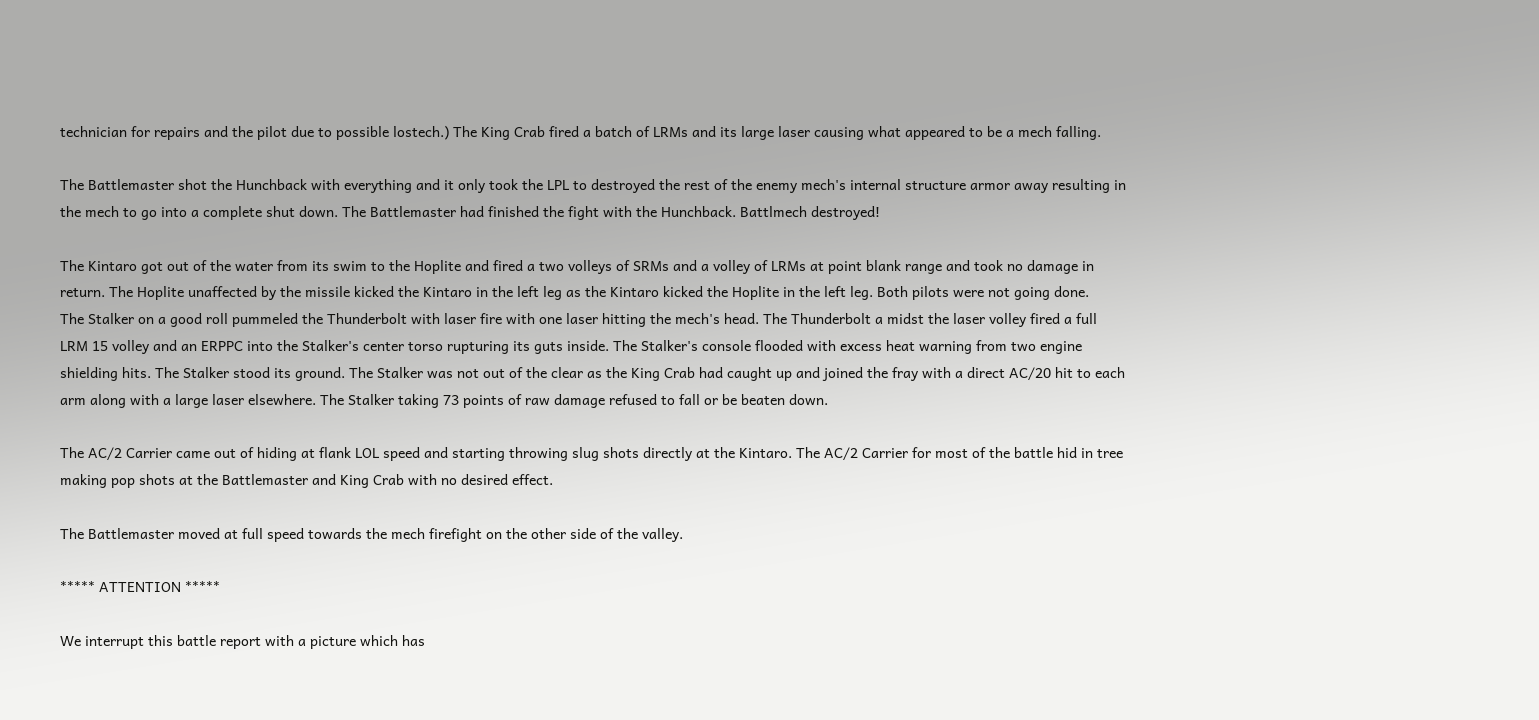technician for repairs and the pilot due to possible lostech.) The King Crab fired a batch of LRMs and its large laser causing what appeared to be a mech falling.

The Battlemaster shot the Hunchback with everything and it only took the LPL to destroyed the rest of the enemy mech's internal structure armor away resulting in the mech to go into a complete shut down. The Battlemaster had finished the fight with the Hunchback. Battlmech destroyed!

The Kintaro got out of the water from its swim to the Hoplite and fired a two volleys of SRMs and a volley of LRMs at point blank range and took no damage in return. The Hoplite unaffected by the missile kicked the Kintaro in the left leg as the Kintaro kicked the Hoplite in the left leg. Both pilots were not going done.
The Stalker on a good roll pummeled the Thunderbolt with laser fire with one laser hitting the mech's head. The Thunderbolt a midst the laser volley fired a full LRM 15 volley and an ERPPC into the Stalker's center torso rupturing its guts inside. The Stalker's console flooded with excess heat warning from two engine shielding hits. The Stalker stood its ground. The Stalker was not out of the clear as the King Crab had caught up and joined the fray with a direct AC/20 hit to each arm along with a large laser elsewhere. The Stalker taking 73 points of raw damage refused to fall or be beaten down.

The AC/2 Carrier came out of hiding at flank LOL speed and starting throwing slug shots directly at the Kintaro. The AC/2 Carrier for most of the battle hid in tree making pop shots at the Battlemaster and King Crab with no desired effect.

The Battlemaster moved at full speed towards the mech firefight on the other side of the valley.

***** ATTENTION *****

We interrupt this battle report with a picture which has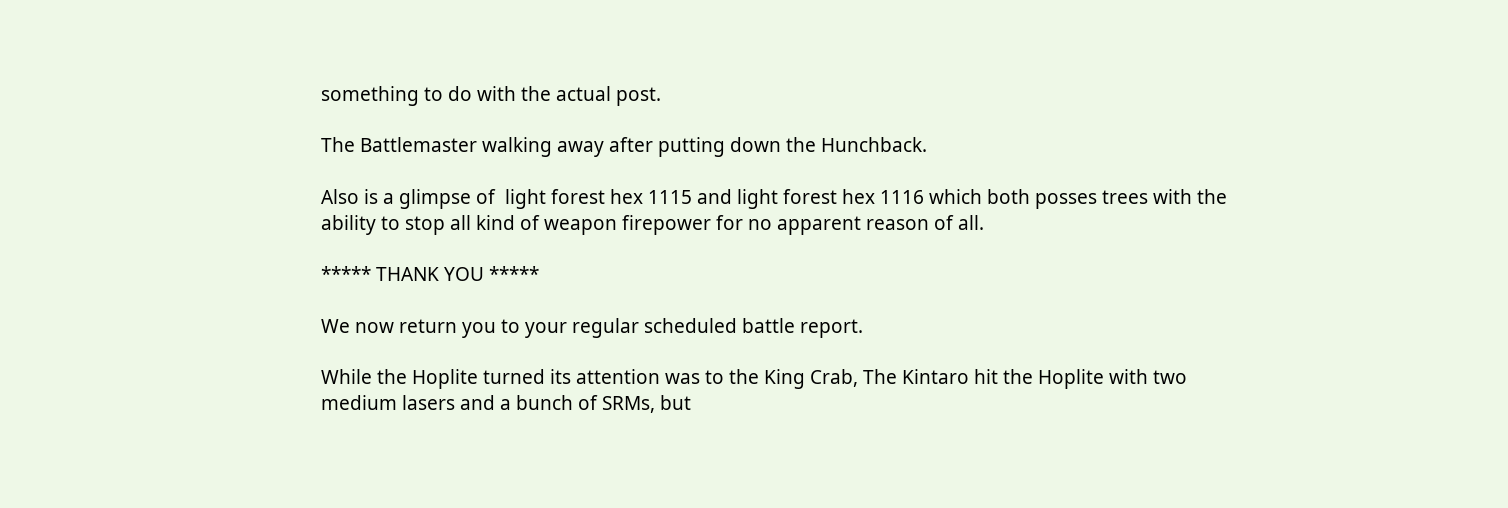something to do with the actual post.

The Battlemaster walking away after putting down the Hunchback.

Also is a glimpse of  light forest hex 1115 and light forest hex 1116 which both posses trees with the ability to stop all kind of weapon firepower for no apparent reason of all.

***** THANK YOU *****

We now return you to your regular scheduled battle report.

While the Hoplite turned its attention was to the King Crab, The Kintaro hit the Hoplite with two medium lasers and a bunch of SRMs, but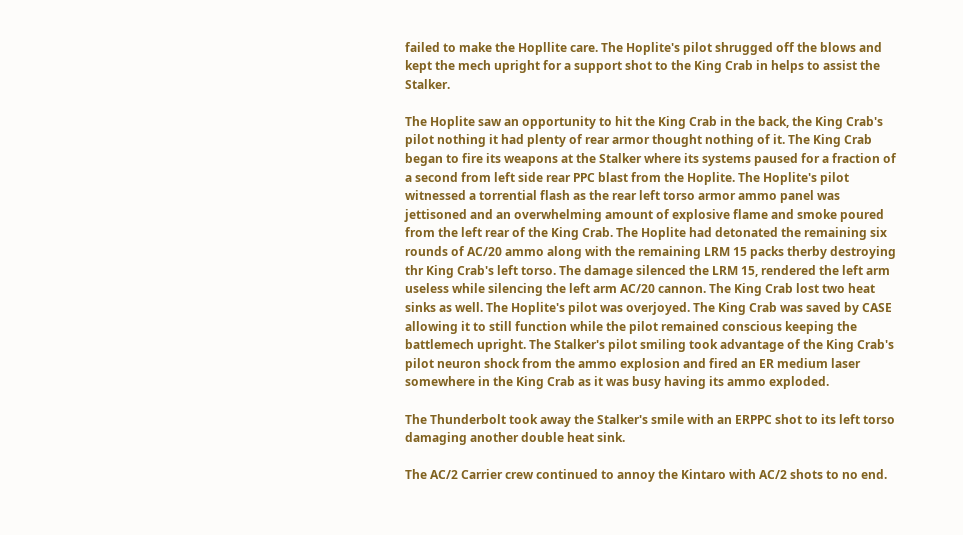failed to make the Hopllite care. The Hoplite's pilot shrugged off the blows and kept the mech upright for a support shot to the King Crab in helps to assist the Stalker.

The Hoplite saw an opportunity to hit the King Crab in the back, the King Crab's pilot nothing it had plenty of rear armor thought nothing of it. The King Crab began to fire its weapons at the Stalker where its systems paused for a fraction of a second from left side rear PPC blast from the Hoplite. The Hoplite's pilot witnessed a torrential flash as the rear left torso armor ammo panel was jettisoned and an overwhelming amount of explosive flame and smoke poured from the left rear of the King Crab. The Hoplite had detonated the remaining six rounds of AC/20 ammo along with the remaining LRM 15 packs therby destroying thr King Crab's left torso. The damage silenced the LRM 15, rendered the left arm useless while silencing the left arm AC/20 cannon. The King Crab lost two heat sinks as well. The Hoplite's pilot was overjoyed. The King Crab was saved by CASE allowing it to still function while the pilot remained conscious keeping the battlemech upright. The Stalker's pilot smiling took advantage of the King Crab's pilot neuron shock from the ammo explosion and fired an ER medium laser somewhere in the King Crab as it was busy having its ammo exploded.

The Thunderbolt took away the Stalker's smile with an ERPPC shot to its left torso damaging another double heat sink.

The AC/2 Carrier crew continued to annoy the Kintaro with AC/2 shots to no end.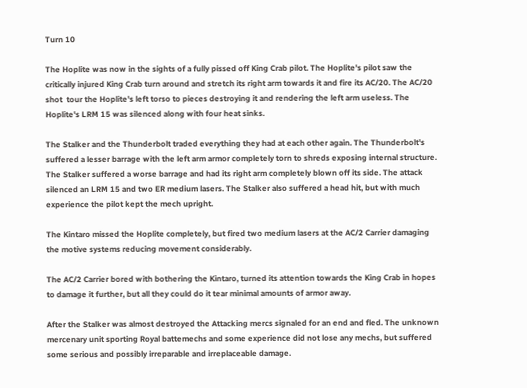Turn 10

The Hoplite was now in the sights of a fully pissed off King Crab pilot. The Hoplite's pilot saw the critically injured King Crab turn around and stretch its right arm towards it and fire its AC/20. The AC/20  shot  tour the Hoplite's left torso to pieces destroying it and rendering the left arm useless. The Hoplite's LRM 15 was silenced along with four heat sinks.

The Stalker and the Thunderbolt traded everything they had at each other again. The Thunderbolt's suffered a lesser barrage with the left arm armor completely torn to shreds exposing internal structure. The Stalker suffered a worse barrage and had its right arm completely blown off its side. The attack silenced an LRM 15 and two ER medium lasers. The Stalker also suffered a head hit, but with much experience the pilot kept the mech upright.

The Kintaro missed the Hoplite completely, but fired two medium lasers at the AC/2 Carrier damaging the motive systems reducing movement considerably.

The AC/2 Carrier bored with bothering the Kintaro, turned its attention towards the King Crab in hopes to damage it further, but all they could do it tear minimal amounts of armor away.

After the Stalker was almost destroyed the Attacking mercs signaled for an end and fled. The unknown mercenary unit sporting Royal battemechs and some experience did not lose any mechs, but suffered some serious and possibly irreparable and irreplaceable damage.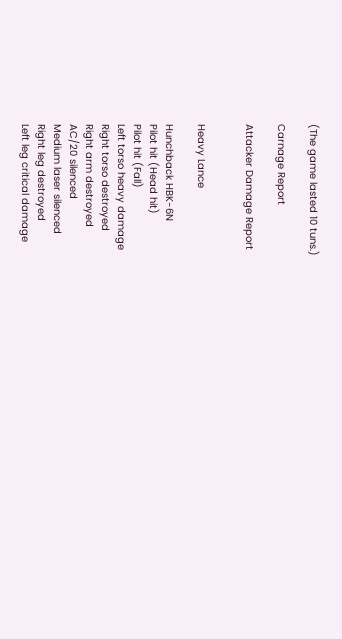(The game lasted 10 tuns.)

Carnage Report

Attacker Damage Report


Heavy Lance

Hunchback HBK-6N
Pilot hit (Head hit)
Pilot hit (Fall)
Left torso heavy damage
Right torso destroyed
Right arm destroyed
AC/20 silenced
Medium laser silenced
Right leg destroyed
Left leg critical damage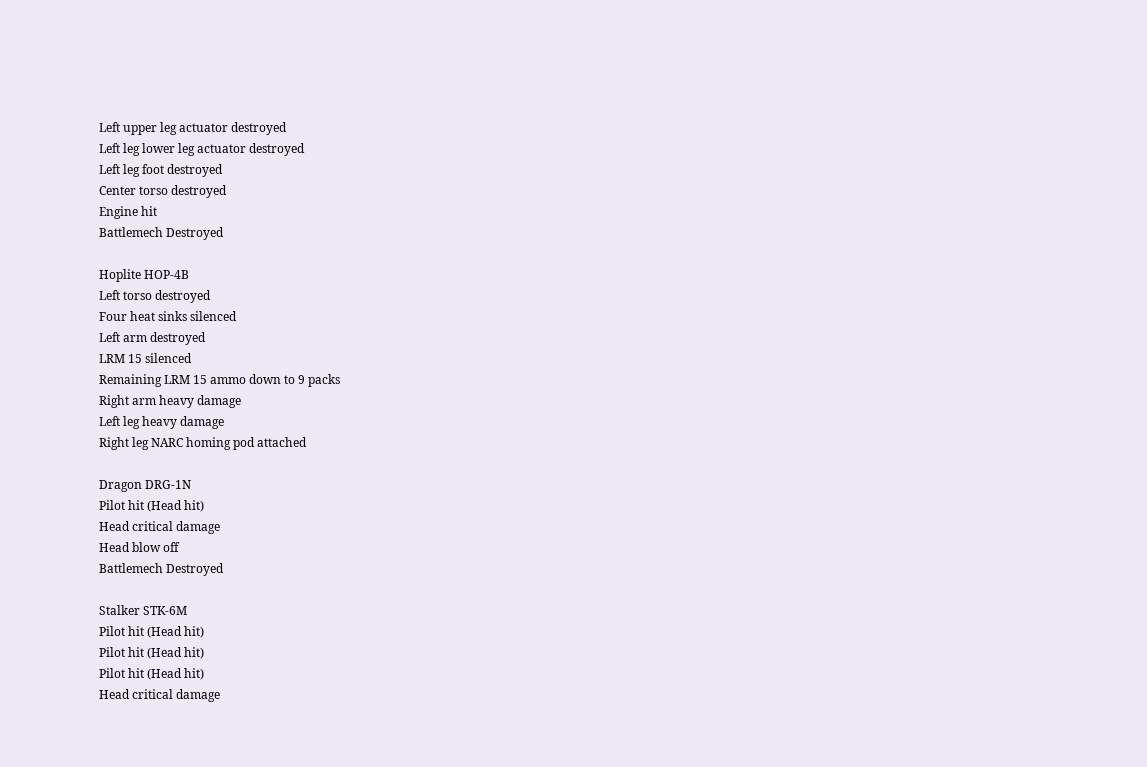Left upper leg actuator destroyed
Left leg lower leg actuator destroyed
Left leg foot destroyed
Center torso destroyed
Engine hit
Battlemech Destroyed

Hoplite HOP-4B
Left torso destroyed
Four heat sinks silenced
Left arm destroyed
LRM 15 silenced
Remaining LRM 15 ammo down to 9 packs
Right arm heavy damage
Left leg heavy damage
Right leg NARC homing pod attached

Dragon DRG-1N
Pilot hit (Head hit)
Head critical damage
Head blow off
Battlemech Destroyed

Stalker STK-6M
Pilot hit (Head hit)
Pilot hit (Head hit)
Pilot hit (Head hit)
Head critical damage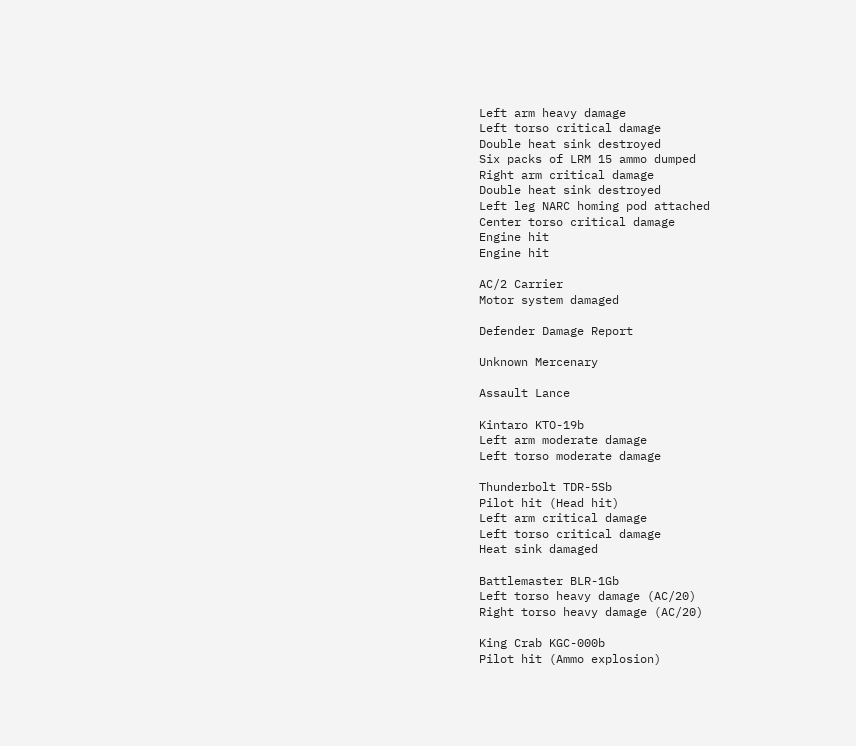Left arm heavy damage
Left torso critical damage
Double heat sink destroyed
Six packs of LRM 15 ammo dumped
Right arm critical damage
Double heat sink destroyed
Left leg NARC homing pod attached
Center torso critical damage
Engine hit
Engine hit

AC/2 Carrier
Motor system damaged

Defender Damage Report

Unknown Mercenary

Assault Lance

Kintaro KTO-19b
Left arm moderate damage
Left torso moderate damage

Thunderbolt TDR-5Sb
Pilot hit (Head hit)
Left arm critical damage
Left torso critical damage
Heat sink damaged

Battlemaster BLR-1Gb
Left torso heavy damage (AC/20)
Right torso heavy damage (AC/20)

King Crab KGC-000b
Pilot hit (Ammo explosion)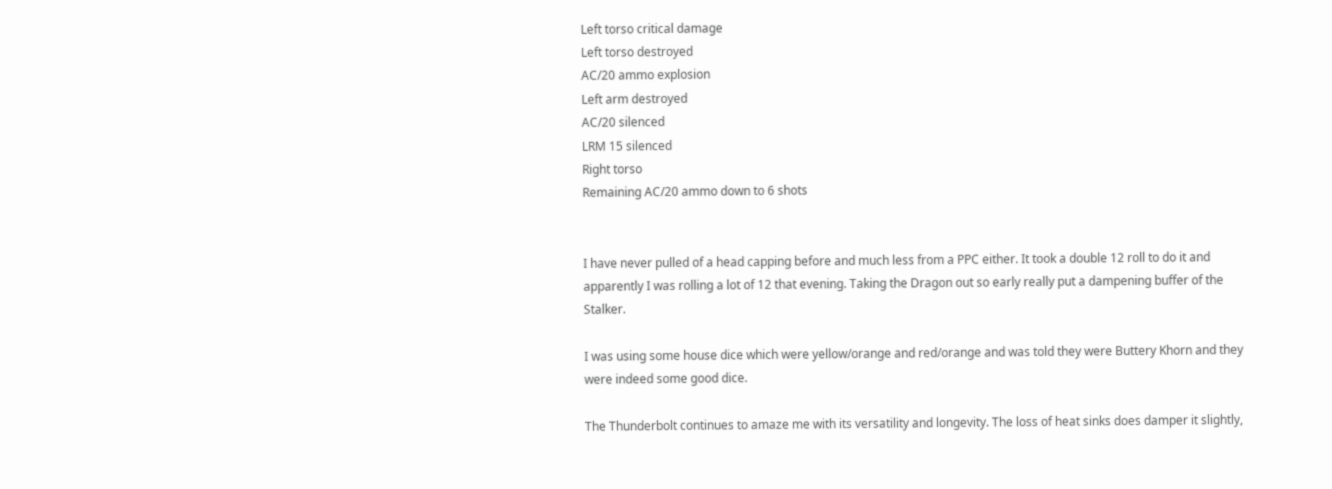Left torso critical damage
Left torso destroyed
AC/20 ammo explosion
Left arm destroyed
AC/20 silenced
LRM 15 silenced
Right torso
Remaining AC/20 ammo down to 6 shots


I have never pulled of a head capping before and much less from a PPC either. It took a double 12 roll to do it and apparently I was rolling a lot of 12 that evening. Taking the Dragon out so early really put a dampening buffer of the Stalker.

I was using some house dice which were yellow/orange and red/orange and was told they were Buttery Khorn and they were indeed some good dice.

The Thunderbolt continues to amaze me with its versatility and longevity. The loss of heat sinks does damper it slightly,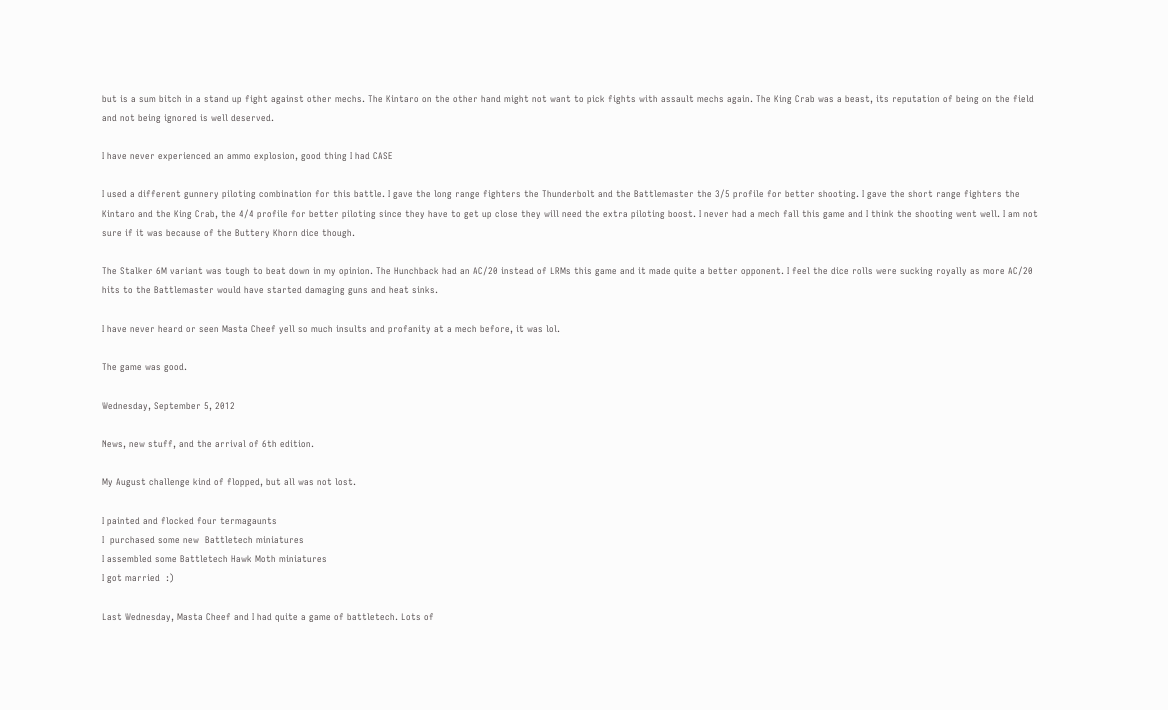but is a sum bitch in a stand up fight against other mechs. The Kintaro on the other hand might not want to pick fights with assault mechs again. The King Crab was a beast, its reputation of being on the field and not being ignored is well deserved.

I have never experienced an ammo explosion, good thing I had CASE

I used a different gunnery piloting combination for this battle. I gave the long range fighters the Thunderbolt and the Battlemaster the 3/5 profile for better shooting. I gave the short range fighters the Kintaro and the King Crab, the 4/4 profile for better piloting since they have to get up close they will need the extra piloting boost. I never had a mech fall this game and I think the shooting went well. I am not sure if it was because of the Buttery Khorn dice though.

The Stalker 6M variant was tough to beat down in my opinion. The Hunchback had an AC/20 instead of LRMs this game and it made quite a better opponent. I feel the dice rolls were sucking royally as more AC/20 hits to the Battlemaster would have started damaging guns and heat sinks.

I have never heard or seen Masta Cheef yell so much insults and profanity at a mech before, it was lol.

The game was good.

Wednesday, September 5, 2012

News, new stuff, and the arrival of 6th edition.

My August challenge kind of flopped, but all was not lost.

I painted and flocked four termagaunts
I  purchased some new  Battletech miniatures
I assembled some Battletech Hawk Moth miniatures
I got married  :)

Last Wednesday, Masta Cheef and I had quite a game of battletech. Lots of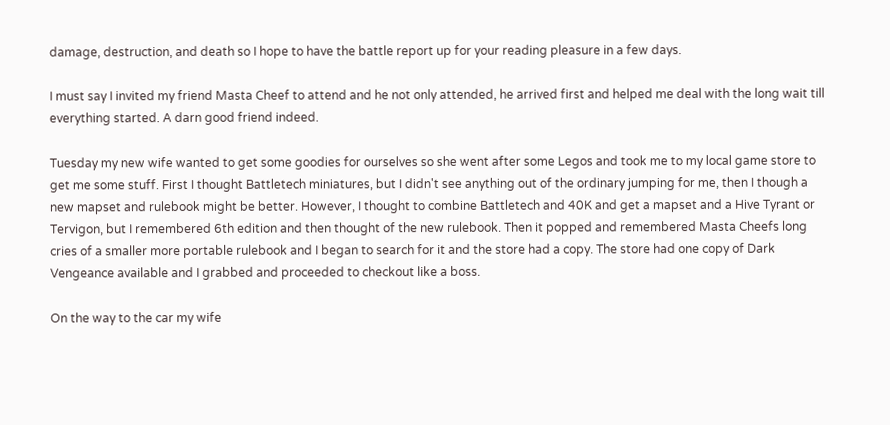damage, destruction, and death so I hope to have the battle report up for your reading pleasure in a few days.

I must say I invited my friend Masta Cheef to attend and he not only attended, he arrived first and helped me deal with the long wait till everything started. A darn good friend indeed.

Tuesday my new wife wanted to get some goodies for ourselves so she went after some Legos and took me to my local game store to get me some stuff. First I thought Battletech miniatures, but I didn't see anything out of the ordinary jumping for me, then I though a new mapset and rulebook might be better. However, I thought to combine Battletech and 40K and get a mapset and a Hive Tyrant or Tervigon, but I remembered 6th edition and then thought of the new rulebook. Then it popped and remembered Masta Cheefs long cries of a smaller more portable rulebook and I began to search for it and the store had a copy. The store had one copy of Dark Vengeance available and I grabbed and proceeded to checkout like a boss.

On the way to the car my wife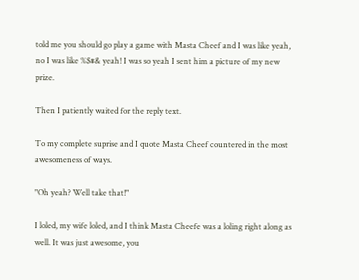told me you should go play a game with Masta Cheef and I was like yeah, no I was like %$#& yeah! I was so yeah I sent him a picture of my new prize.

Then I patiently waited for the reply text.

To my complete suprise and I quote Masta Cheef countered in the most awesomeness of ways.

"Oh yeah? Well take that!"

I loled, my wife loled, and I think Masta Cheefe was a loling right along as well. It was just awesome, you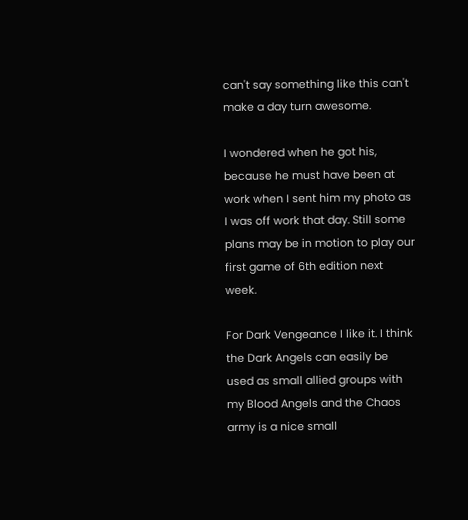can't say something like this can't make a day turn awesome.

I wondered when he got his, because he must have been at work when I sent him my photo as I was off work that day. Still some plans may be in motion to play our first game of 6th edition next week.

For Dark Vengeance I like it. I think the Dark Angels can easily be used as small allied groups with my Blood Angels and the Chaos army is a nice small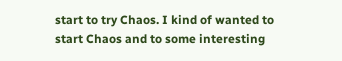start to try Chaos. I kind of wanted to start Chaos and to some interesting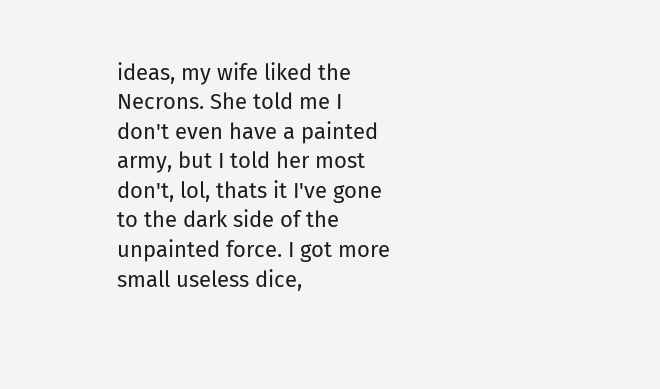ideas, my wife liked the Necrons. She told me I don't even have a painted army, but I told her most don't, lol, thats it I've gone to the dark side of the unpainted force. I got more small useless dice,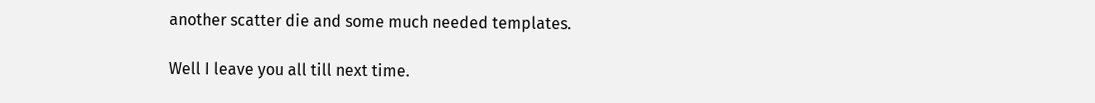another scatter die and some much needed templates.

Well I leave you all till next time.